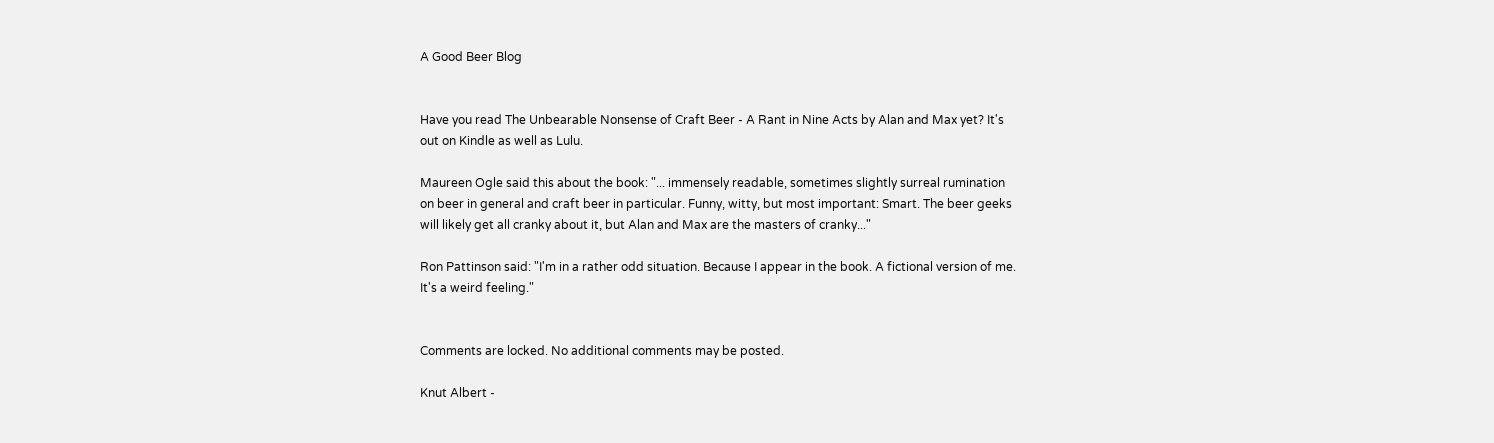A Good Beer Blog


Have you read The Unbearable Nonsense of Craft Beer - A Rant in Nine Acts by Alan and Max yet? It's out on Kindle as well as Lulu.

Maureen Ogle said this about the book: "... immensely readable, sometimes slightly surreal rumination on beer in general and craft beer in particular. Funny, witty, but most important: Smart. The beer geeks will likely get all cranky about it, but Alan and Max are the masters of cranky..."

Ron Pattinson said: "I'm in a rather odd situation. Because I appear in the book. A fictional version of me. It's a weird feeling."


Comments are locked. No additional comments may be posted.

Knut Albert -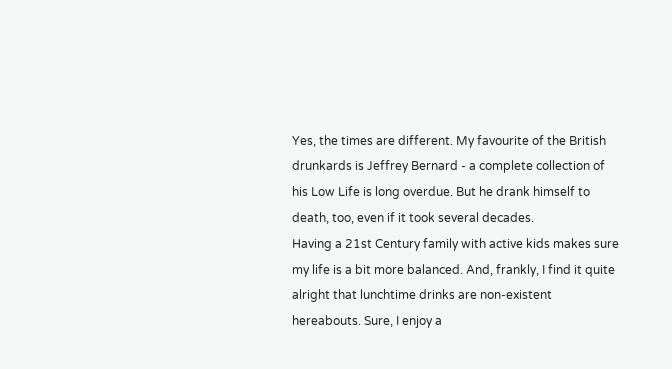Yes, the times are different. My favourite of the British drunkards is Jeffrey Bernard - a complete collection of his Low Life is long overdue. But he drank himself to death, too, even if it took several decades.
Having a 21st Century family with active kids makes sure my life is a bit more balanced. And, frankly, I find it quite alright that lunchtime drinks are non-existent hereabouts. Sure, I enjoy a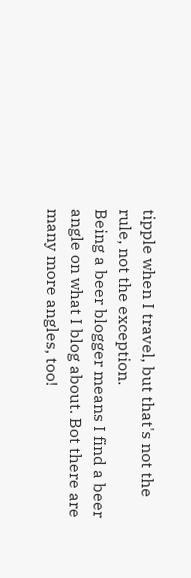tipple when I travel, but that's not the rule, not the exception.
Being a beer blogger means I find a beer angle on what I blog about. Bot there are many more angles, too!